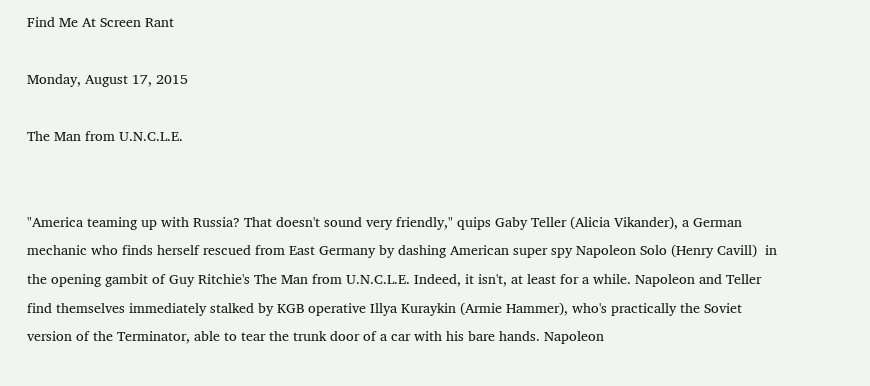Find Me At Screen Rant

Monday, August 17, 2015

The Man from U.N.C.L.E.


"America teaming up with Russia? That doesn't sound very friendly," quips Gaby Teller (Alicia Vikander), a German mechanic who finds herself rescued from East Germany by dashing American super spy Napoleon Solo (Henry Cavill)  in the opening gambit of Guy Ritchie's The Man from U.N.C.L.E. Indeed, it isn't, at least for a while. Napoleon and Teller find themselves immediately stalked by KGB operative Illya Kuraykin (Armie Hammer), who's practically the Soviet version of the Terminator, able to tear the trunk door of a car with his bare hands. Napoleon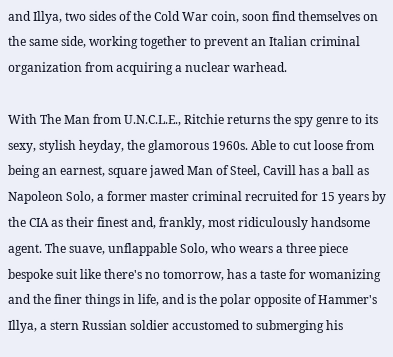and Illya, two sides of the Cold War coin, soon find themselves on the same side, working together to prevent an Italian criminal organization from acquiring a nuclear warhead.

With The Man from U.N.C.L.E., Ritchie returns the spy genre to its sexy, stylish heyday, the glamorous 1960s. Able to cut loose from being an earnest, square jawed Man of Steel, Cavill has a ball as Napoleon Solo, a former master criminal recruited for 15 years by the CIA as their finest and, frankly, most ridiculously handsome agent. The suave, unflappable Solo, who wears a three piece bespoke suit like there's no tomorrow, has a taste for womanizing and the finer things in life, and is the polar opposite of Hammer's Illya, a stern Russian soldier accustomed to submerging his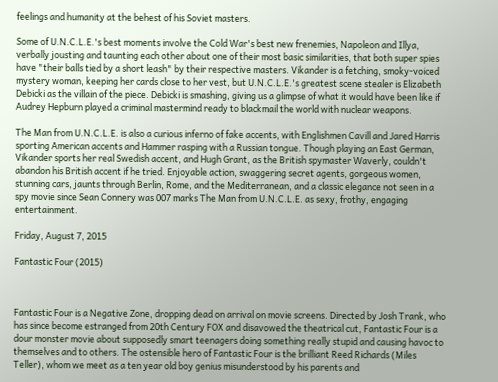feelings and humanity at the behest of his Soviet masters.

Some of U.N.C.L.E.'s best moments involve the Cold War's best new frenemies, Napoleon and Illya, verbally jousting and taunting each other about one of their most basic similarities, that both super spies have "their balls tied by a short leash" by their respective masters. Vikander is a fetching, smoky-voiced mystery woman, keeping her cards close to her vest, but U.N.C.L.E.'s greatest scene stealer is Elizabeth Debicki as the villain of the piece. Debicki is smashing, giving us a glimpse of what it would have been like if Audrey Hepburn played a criminal mastermind ready to blackmail the world with nuclear weapons.

The Man from U.N.C.L.E. is also a curious inferno of fake accents, with Englishmen Cavill and Jared Harris sporting American accents and Hammer rasping with a Russian tongue. Though playing an East German, Vikander sports her real Swedish accent, and Hugh Grant, as the British spymaster Waverly, couldn't abandon his British accent if he tried. Enjoyable action, swaggering secret agents, gorgeous women, stunning cars, jaunts through Berlin, Rome, and the Mediterranean, and a classic elegance not seen in a spy movie since Sean Connery was 007 marks The Man from U.N.C.L.E. as sexy, frothy, engaging entertainment.

Friday, August 7, 2015

Fantastic Four (2015)



Fantastic Four is a Negative Zone, dropping dead on arrival on movie screens. Directed by Josh Trank, who has since become estranged from 20th Century FOX and disavowed the theatrical cut, Fantastic Four is a dour monster movie about supposedly smart teenagers doing something really stupid and causing havoc to themselves and to others. The ostensible hero of Fantastic Four is the brilliant Reed Richards (Miles Teller), whom we meet as a ten year old boy genius misunderstood by his parents and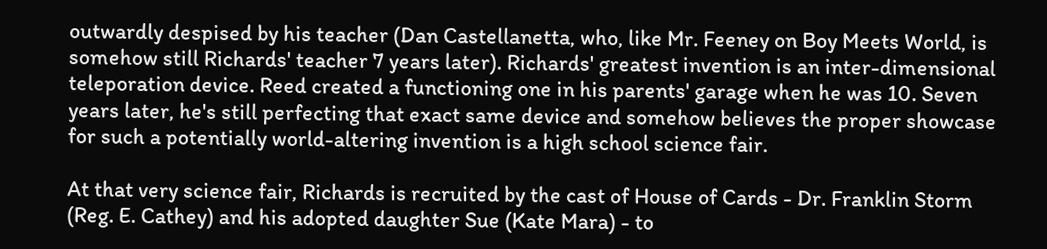outwardly despised by his teacher (Dan Castellanetta, who, like Mr. Feeney on Boy Meets World, is somehow still Richards' teacher 7 years later). Richards' greatest invention is an inter-dimensional teleporation device. Reed created a functioning one in his parents' garage when he was 10. Seven years later, he's still perfecting that exact same device and somehow believes the proper showcase for such a potentially world-altering invention is a high school science fair.

At that very science fair, Richards is recruited by the cast of House of Cards - Dr. Franklin Storm (Reg. E. Cathey) and his adopted daughter Sue (Kate Mara) - to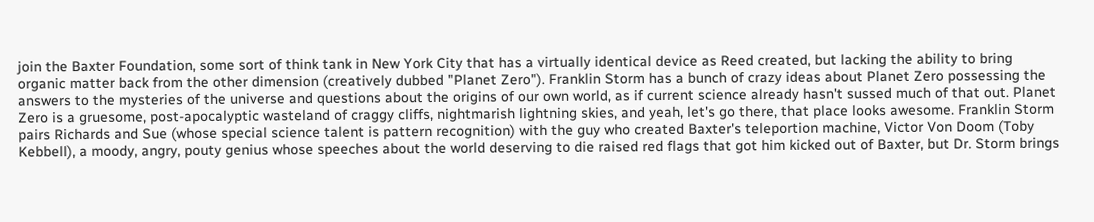join the Baxter Foundation, some sort of think tank in New York City that has a virtually identical device as Reed created, but lacking the ability to bring organic matter back from the other dimension (creatively dubbed "Planet Zero"). Franklin Storm has a bunch of crazy ideas about Planet Zero possessing the answers to the mysteries of the universe and questions about the origins of our own world, as if current science already hasn't sussed much of that out. Planet Zero is a gruesome, post-apocalyptic wasteland of craggy cliffs, nightmarish lightning skies, and yeah, let's go there, that place looks awesome. Franklin Storm pairs Richards and Sue (whose special science talent is pattern recognition) with the guy who created Baxter's teleportion machine, Victor Von Doom (Toby Kebbell), a moody, angry, pouty genius whose speeches about the world deserving to die raised red flags that got him kicked out of Baxter, but Dr. Storm brings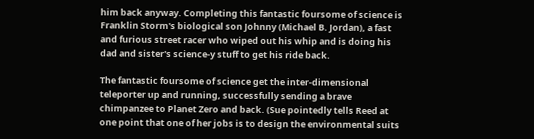him back anyway. Completing this fantastic foursome of science is Franklin Storm's biological son Johnny (Michael B. Jordan), a fast and furious street racer who wiped out his whip and is doing his dad and sister's science-y stuff to get his ride back.

The fantastic foursome of science get the inter-dimensional teleporter up and running, successfully sending a brave chimpanzee to Planet Zero and back. (Sue pointedly tells Reed at one point that one of her jobs is to design the environmental suits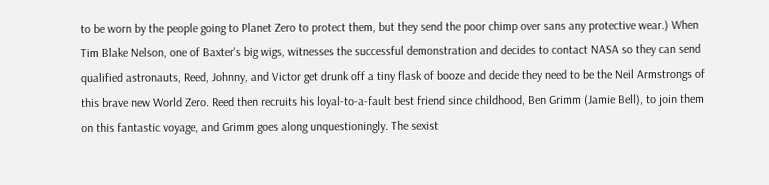to be worn by the people going to Planet Zero to protect them, but they send the poor chimp over sans any protective wear.) When Tim Blake Nelson, one of Baxter's big wigs, witnesses the successful demonstration and decides to contact NASA so they can send qualified astronauts, Reed, Johnny, and Victor get drunk off a tiny flask of booze and decide they need to be the Neil Armstrongs of this brave new World Zero. Reed then recruits his loyal-to-a-fault best friend since childhood, Ben Grimm (Jamie Bell), to join them on this fantastic voyage, and Grimm goes along unquestioningly. The sexist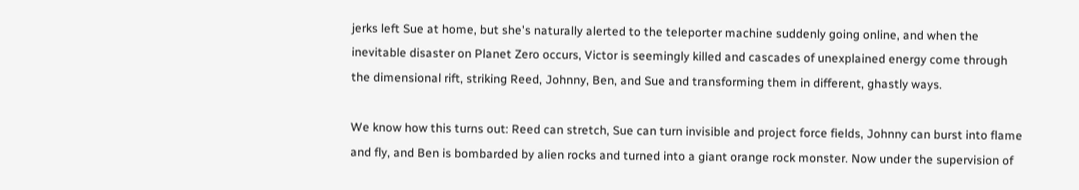jerks left Sue at home, but she's naturally alerted to the teleporter machine suddenly going online, and when the inevitable disaster on Planet Zero occurs, Victor is seemingly killed and cascades of unexplained energy come through the dimensional rift, striking Reed, Johnny, Ben, and Sue and transforming them in different, ghastly ways.

We know how this turns out: Reed can stretch, Sue can turn invisible and project force fields, Johnny can burst into flame and fly, and Ben is bombarded by alien rocks and turned into a giant orange rock monster. Now under the supervision of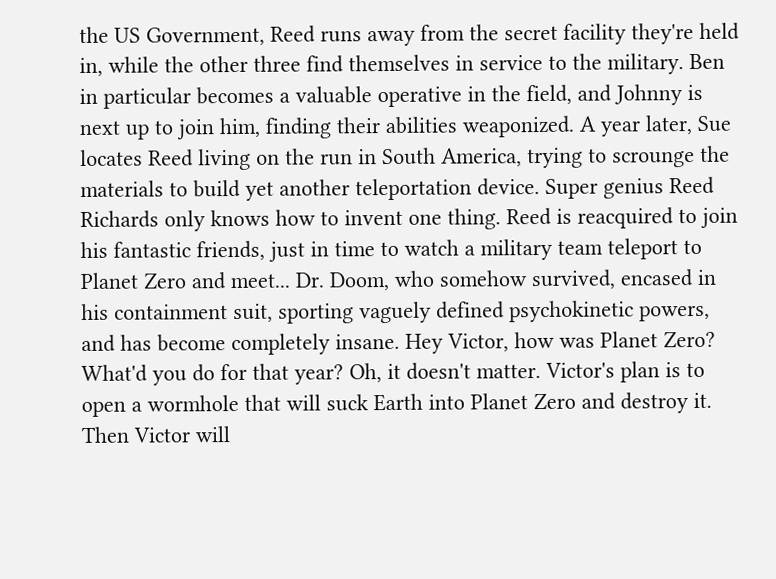the US Government, Reed runs away from the secret facility they're held in, while the other three find themselves in service to the military. Ben in particular becomes a valuable operative in the field, and Johnny is next up to join him, finding their abilities weaponized. A year later, Sue locates Reed living on the run in South America, trying to scrounge the materials to build yet another teleportation device. Super genius Reed Richards only knows how to invent one thing. Reed is reacquired to join his fantastic friends, just in time to watch a military team teleport to Planet Zero and meet... Dr. Doom, who somehow survived, encased in his containment suit, sporting vaguely defined psychokinetic powers, and has become completely insane. Hey Victor, how was Planet Zero? What'd you do for that year? Oh, it doesn't matter. Victor's plan is to open a wormhole that will suck Earth into Planet Zero and destroy it. Then Victor will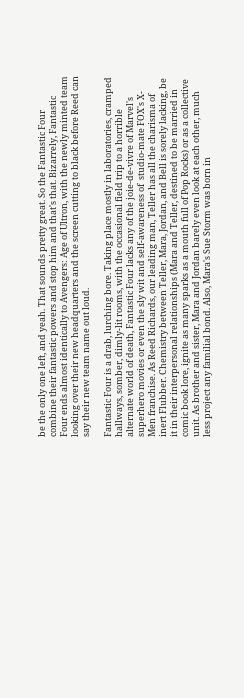be the only one left, and yeah. That sounds pretty great. So the Fantastic Four combine their fantastic powers and stop him and that's that. Bizarrely, Fantastic Four ends almost identically to Avengers: Age of Ultron, with the newly minted team looking over their new headquarters and the screen cutting to black before Reed can say their new team name out loud.

Fantastic Four is a drab, lurching bore. Taking place mostly in laboratories, cramped hallways, somber, dimly-lit rooms, with the occasional field trip to a horrible alternate world of death, Fantastic Four lacks any of the joie-de-vivre of Marvel's superhero movies or even the sly wit and self-awareness of  studio-mate FOX's X-Men franchise. As Reed Richards, our leading man, Teller has all the charisma of inert Flubber. Chemistry between Teller, Mara, Jordan, and Bell is sorely lacking, be it in their interpersonal relationships (Mara and Teller, destined to be married in comic book lore, ignite as many sparks as a mouth full of Pop Rocks) or as a collective unit. As brother and sister, Mara and Jordan barely even look at each other, much less project any familial bond. Also, Mara's Sue Storm was born in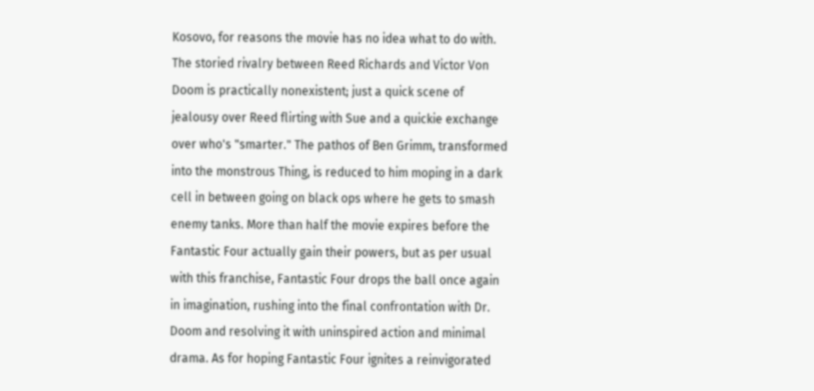Kosovo, for reasons the movie has no idea what to do with. The storied rivalry between Reed Richards and Victor Von Doom is practically nonexistent; just a quick scene of jealousy over Reed flirting with Sue and a quickie exchange over who's "smarter." The pathos of Ben Grimm, transformed into the monstrous Thing, is reduced to him moping in a dark cell in between going on black ops where he gets to smash enemy tanks. More than half the movie expires before the Fantastic Four actually gain their powers, but as per usual with this franchise, Fantastic Four drops the ball once again in imagination, rushing into the final confrontation with Dr. Doom and resolving it with uninspired action and minimal drama. As for hoping Fantastic Four ignites a reinvigorated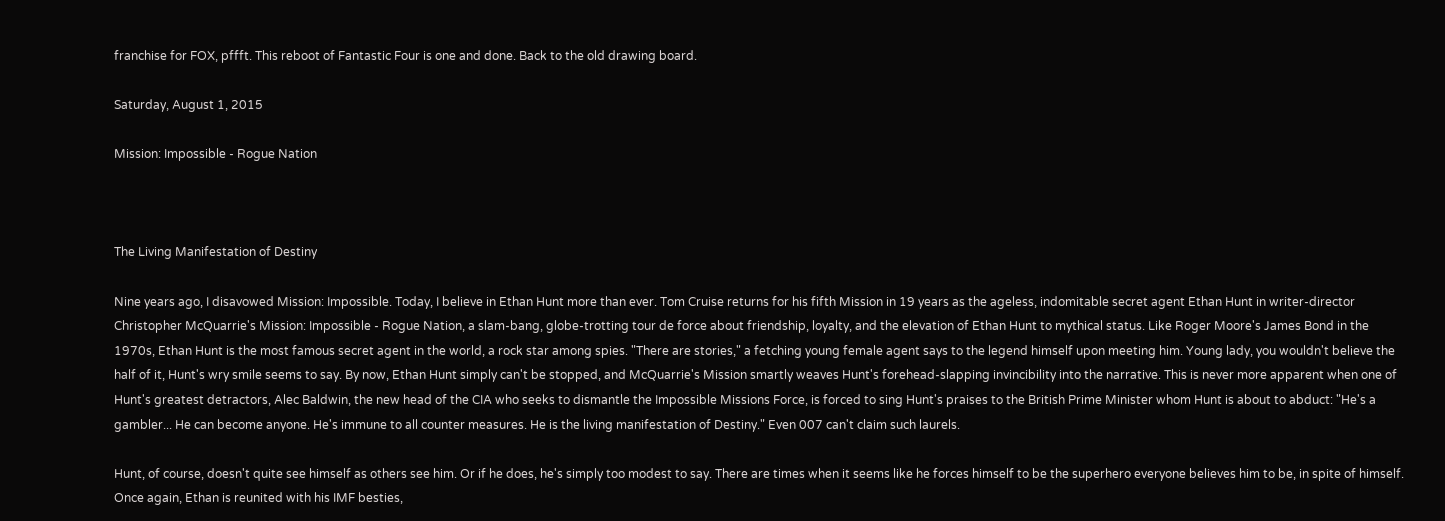franchise for FOX, pffft. This reboot of Fantastic Four is one and done. Back to the old drawing board.

Saturday, August 1, 2015

Mission: Impossible - Rogue Nation



The Living Manifestation of Destiny

Nine years ago, I disavowed Mission: Impossible. Today, I believe in Ethan Hunt more than ever. Tom Cruise returns for his fifth Mission in 19 years as the ageless, indomitable secret agent Ethan Hunt in writer-director Christopher McQuarrie's Mission: Impossible - Rogue Nation, a slam-bang, globe-trotting tour de force about friendship, loyalty, and the elevation of Ethan Hunt to mythical status. Like Roger Moore's James Bond in the 1970s, Ethan Hunt is the most famous secret agent in the world, a rock star among spies. "There are stories," a fetching young female agent says to the legend himself upon meeting him. Young lady, you wouldn't believe the half of it, Hunt's wry smile seems to say. By now, Ethan Hunt simply can't be stopped, and McQuarrie's Mission smartly weaves Hunt's forehead-slapping invincibility into the narrative. This is never more apparent when one of Hunt's greatest detractors, Alec Baldwin, the new head of the CIA who seeks to dismantle the Impossible Missions Force, is forced to sing Hunt's praises to the British Prime Minister whom Hunt is about to abduct: "He's a gambler... He can become anyone. He's immune to all counter measures. He is the living manifestation of Destiny." Even 007 can't claim such laurels.

Hunt, of course, doesn't quite see himself as others see him. Or if he does, he's simply too modest to say. There are times when it seems like he forces himself to be the superhero everyone believes him to be, in spite of himself. Once again, Ethan is reunited with his IMF besties,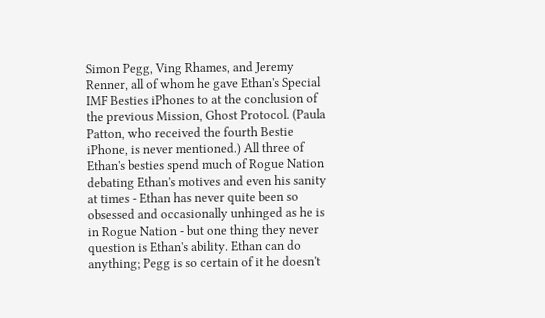Simon Pegg, Ving Rhames, and Jeremy Renner, all of whom he gave Ethan's Special IMF Besties iPhones to at the conclusion of the previous Mission, Ghost Protocol. (Paula Patton, who received the fourth Bestie iPhone, is never mentioned.) All three of Ethan's besties spend much of Rogue Nation debating Ethan's motives and even his sanity at times - Ethan has never quite been so obsessed and occasionally unhinged as he is in Rogue Nation - but one thing they never question is Ethan's ability. Ethan can do anything; Pegg is so certain of it he doesn't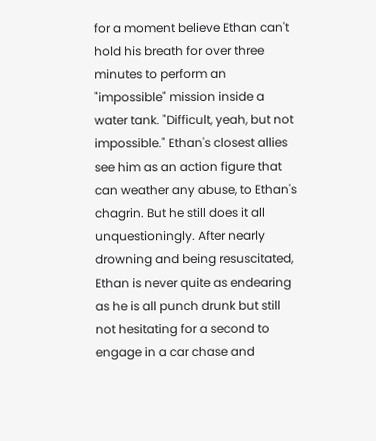for a moment believe Ethan can't hold his breath for over three minutes to perform an "impossible" mission inside a water tank. "Difficult, yeah, but not impossible." Ethan's closest allies see him as an action figure that can weather any abuse, to Ethan's chagrin. But he still does it all unquestioningly. After nearly drowning and being resuscitated, Ethan is never quite as endearing as he is all punch drunk but still not hesitating for a second to engage in a car chase and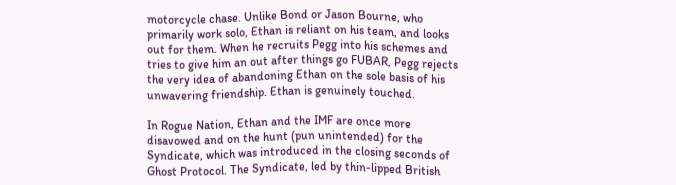motorcycle chase. Unlike Bond or Jason Bourne, who primarily work solo, Ethan is reliant on his team, and looks out for them. When he recruits Pegg into his schemes and tries to give him an out after things go FUBAR, Pegg rejects the very idea of abandoning Ethan on the sole basis of his unwavering friendship. Ethan is genuinely touched.

In Rogue Nation, Ethan and the IMF are once more disavowed and on the hunt (pun unintended) for the Syndicate, which was introduced in the closing seconds of Ghost Protocol. The Syndicate, led by thin-lipped British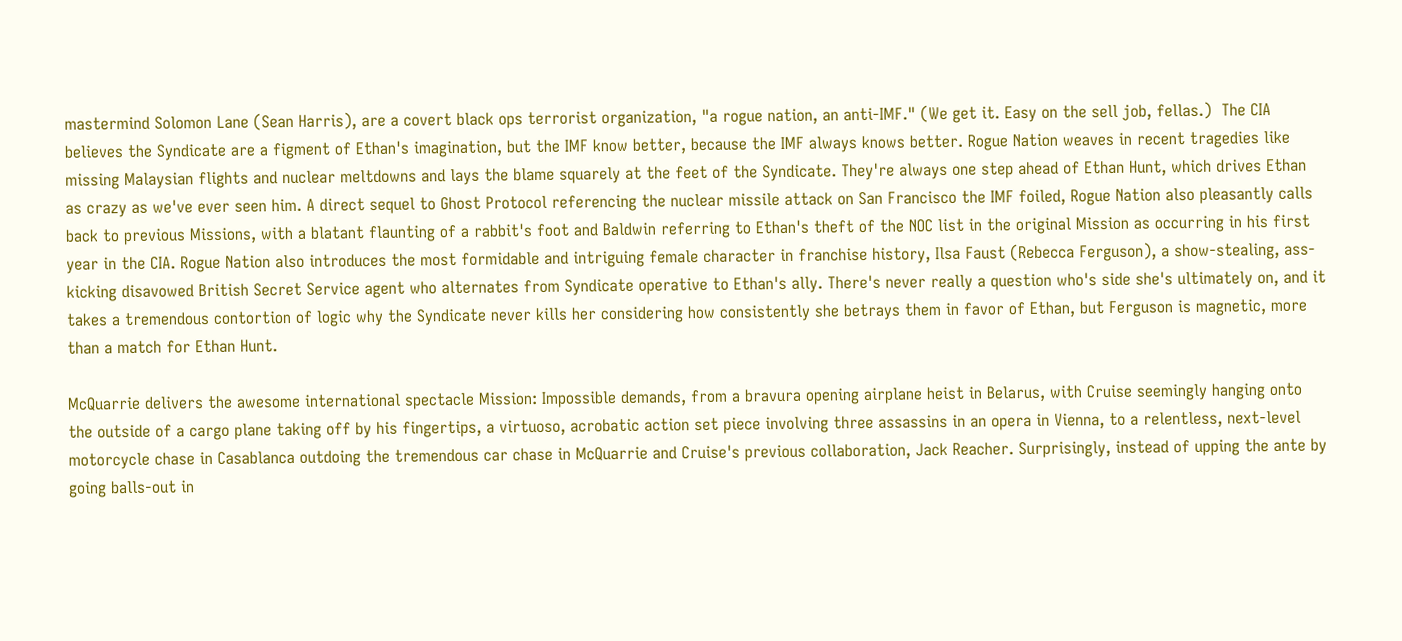mastermind Solomon Lane (Sean Harris), are a covert black ops terrorist organization, "a rogue nation, an anti-IMF." (We get it. Easy on the sell job, fellas.)  The CIA believes the Syndicate are a figment of Ethan's imagination, but the IMF know better, because the IMF always knows better. Rogue Nation weaves in recent tragedies like missing Malaysian flights and nuclear meltdowns and lays the blame squarely at the feet of the Syndicate. They're always one step ahead of Ethan Hunt, which drives Ethan as crazy as we've ever seen him. A direct sequel to Ghost Protocol referencing the nuclear missile attack on San Francisco the IMF foiled, Rogue Nation also pleasantly calls back to previous Missions, with a blatant flaunting of a rabbit's foot and Baldwin referring to Ethan's theft of the NOC list in the original Mission as occurring in his first year in the CIA. Rogue Nation also introduces the most formidable and intriguing female character in franchise history, Ilsa Faust (Rebecca Ferguson), a show-stealing, ass-kicking disavowed British Secret Service agent who alternates from Syndicate operative to Ethan's ally. There's never really a question who's side she's ultimately on, and it takes a tremendous contortion of logic why the Syndicate never kills her considering how consistently she betrays them in favor of Ethan, but Ferguson is magnetic, more than a match for Ethan Hunt.

McQuarrie delivers the awesome international spectacle Mission: Impossible demands, from a bravura opening airplane heist in Belarus, with Cruise seemingly hanging onto the outside of a cargo plane taking off by his fingertips, a virtuoso, acrobatic action set piece involving three assassins in an opera in Vienna, to a relentless, next-level motorcycle chase in Casablanca outdoing the tremendous car chase in McQuarrie and Cruise's previous collaboration, Jack Reacher. Surprisingly, instead of upping the ante by going balls-out in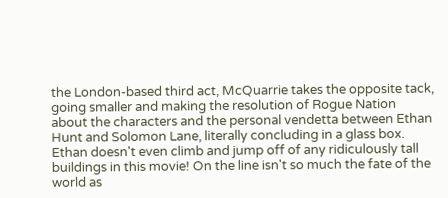the London-based third act, McQuarrie takes the opposite tack, going smaller and making the resolution of Rogue Nation about the characters and the personal vendetta between Ethan Hunt and Solomon Lane, literally concluding in a glass box. Ethan doesn't even climb and jump off of any ridiculously tall buildings in this movie! On the line isn't so much the fate of the world as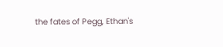the fates of Pegg, Ethan's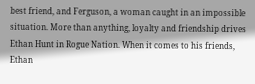best friend, and Ferguson, a woman caught in an impossible situation. More than anything, loyalty and friendship drives Ethan Hunt in Rogue Nation. When it comes to his friends, Ethan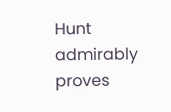Hunt admirably proves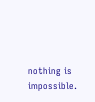nothing is impossible.